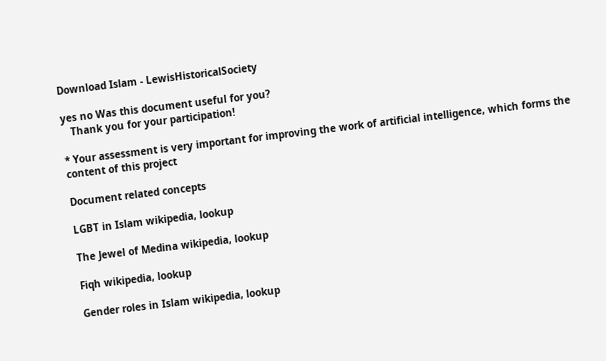Download Islam - LewisHistoricalSociety

yes no Was this document useful for you?
   Thank you for your participation!

* Your assessment is very important for improving the work of artificial intelligence, which forms the content of this project

Document related concepts

LGBT in Islam wikipedia, lookup

The Jewel of Medina wikipedia, lookup

Fiqh wikipedia, lookup

Gender roles in Islam wikipedia, lookup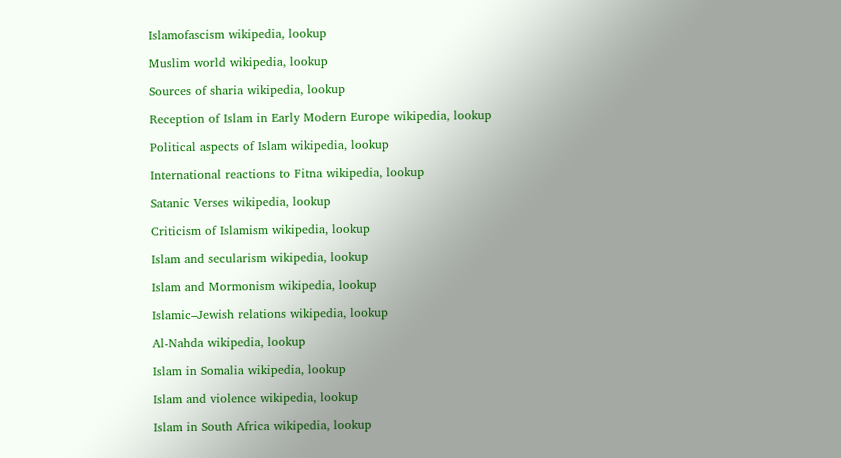Islamofascism wikipedia, lookup

Muslim world wikipedia, lookup

Sources of sharia wikipedia, lookup

Reception of Islam in Early Modern Europe wikipedia, lookup

Political aspects of Islam wikipedia, lookup

International reactions to Fitna wikipedia, lookup

Satanic Verses wikipedia, lookup

Criticism of Islamism wikipedia, lookup

Islam and secularism wikipedia, lookup

Islam and Mormonism wikipedia, lookup

Islamic–Jewish relations wikipedia, lookup

Al-Nahda wikipedia, lookup

Islam in Somalia wikipedia, lookup

Islam and violence wikipedia, lookup

Islam in South Africa wikipedia, lookup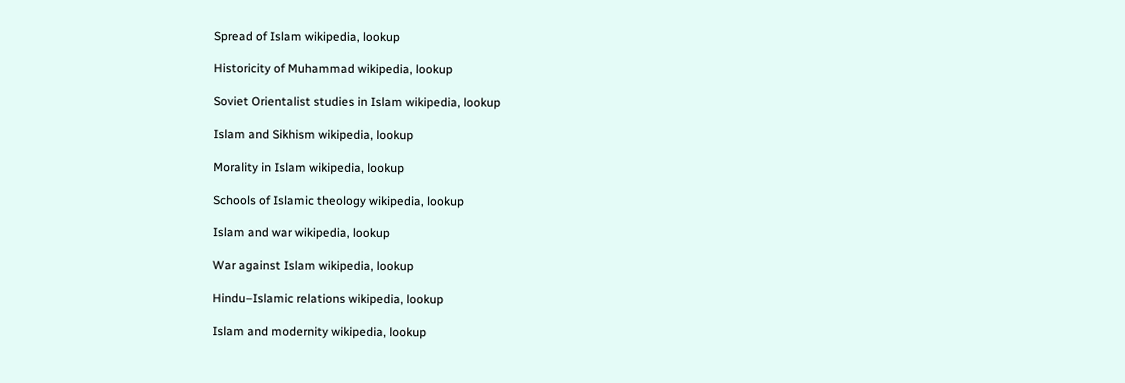Spread of Islam wikipedia, lookup

Historicity of Muhammad wikipedia, lookup

Soviet Orientalist studies in Islam wikipedia, lookup

Islam and Sikhism wikipedia, lookup

Morality in Islam wikipedia, lookup

Schools of Islamic theology wikipedia, lookup

Islam and war wikipedia, lookup

War against Islam wikipedia, lookup

Hindu–Islamic relations wikipedia, lookup

Islam and modernity wikipedia, lookup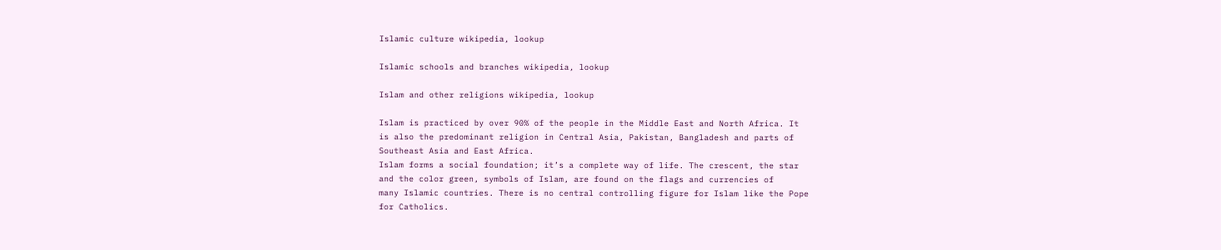Islamic culture wikipedia, lookup

Islamic schools and branches wikipedia, lookup

Islam and other religions wikipedia, lookup

Islam is practiced by over 90% of the people in the Middle East and North Africa. It
is also the predominant religion in Central Asia, Pakistan, Bangladesh and parts of
Southeast Asia and East Africa.
Islam forms a social foundation; it’s a complete way of life. The crescent, the star
and the color green, symbols of Islam, are found on the flags and currencies of
many Islamic countries. There is no central controlling figure for Islam like the Pope
for Catholics.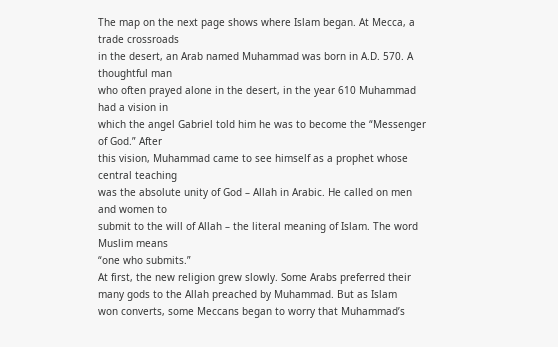The map on the next page shows where Islam began. At Mecca, a trade crossroads
in the desert, an Arab named Muhammad was born in A.D. 570. A thoughtful man
who often prayed alone in the desert, in the year 610 Muhammad had a vision in
which the angel Gabriel told him he was to become the “Messenger of God.” After
this vision, Muhammad came to see himself as a prophet whose central teaching
was the absolute unity of God – Allah in Arabic. He called on men and women to
submit to the will of Allah – the literal meaning of Islam. The word Muslim means
“one who submits.”
At first, the new religion grew slowly. Some Arabs preferred their many gods to the Allah preached by Muhammad. But as Islam
won converts, some Meccans began to worry that Muhammad’s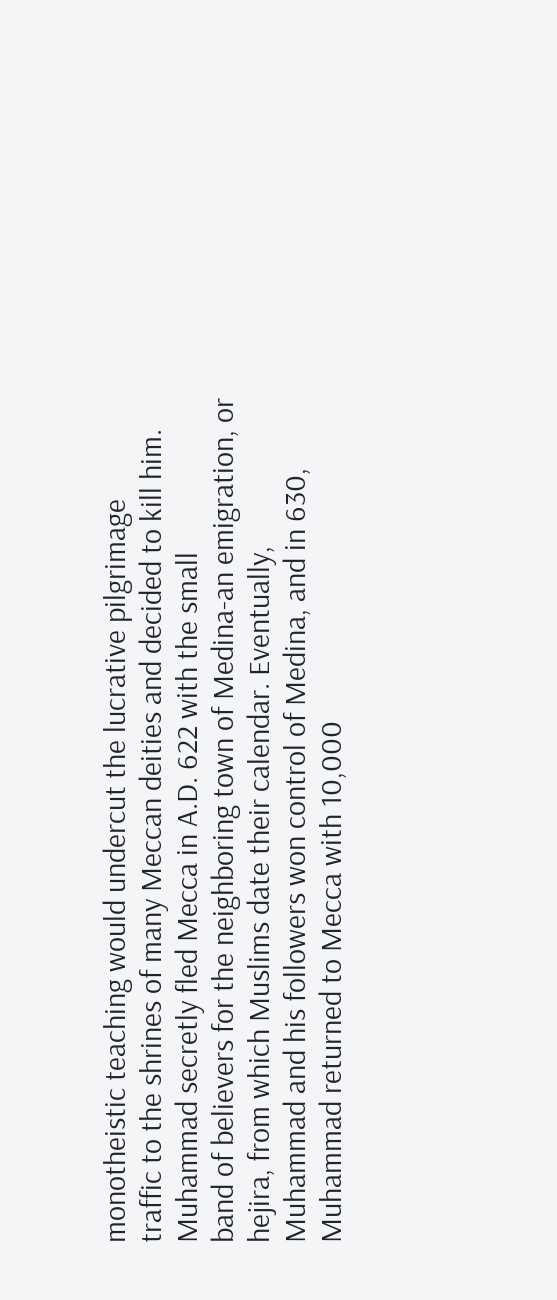monotheistic teaching would undercut the lucrative pilgrimage
traffic to the shrines of many Meccan deities and decided to kill him. Muhammad secretly fled Mecca in A.D. 622 with the small
band of believers for the neighboring town of Medina-an emigration, or hejira, from which Muslims date their calendar. Eventually,
Muhammad and his followers won control of Medina, and in 630, Muhammad returned to Mecca with 10,000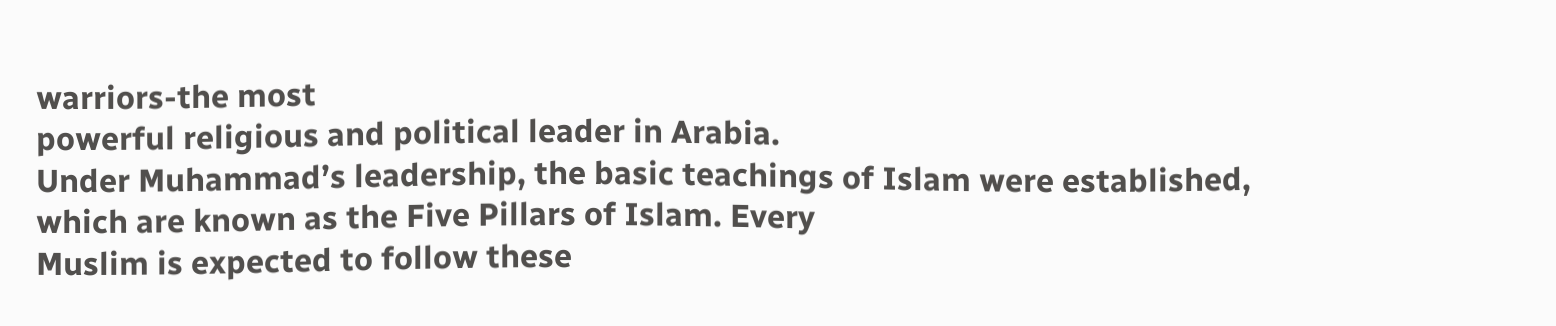warriors-the most
powerful religious and political leader in Arabia.
Under Muhammad’s leadership, the basic teachings of Islam were established, which are known as the Five Pillars of Islam. Every
Muslim is expected to follow these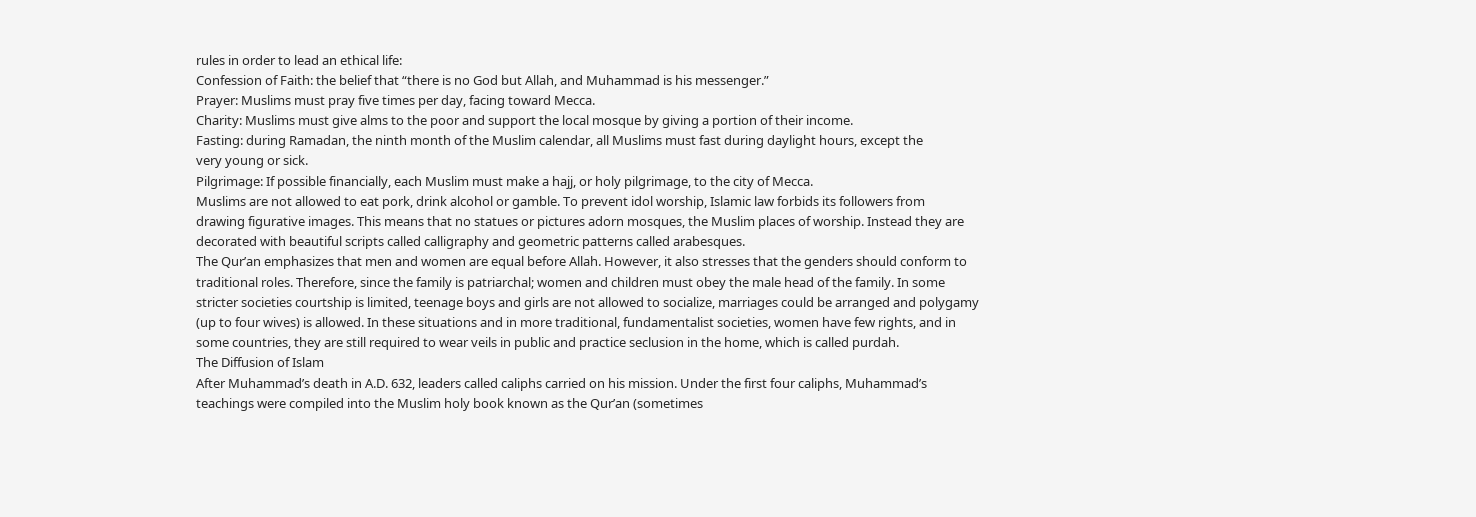rules in order to lead an ethical life:
Confession of Faith: the belief that “there is no God but Allah, and Muhammad is his messenger.”
Prayer: Muslims must pray five times per day, facing toward Mecca.
Charity: Muslims must give alms to the poor and support the local mosque by giving a portion of their income.
Fasting: during Ramadan, the ninth month of the Muslim calendar, all Muslims must fast during daylight hours, except the
very young or sick.
Pilgrimage: If possible financially, each Muslim must make a hajj, or holy pilgrimage, to the city of Mecca.
Muslims are not allowed to eat pork, drink alcohol or gamble. To prevent idol worship, Islamic law forbids its followers from
drawing figurative images. This means that no statues or pictures adorn mosques, the Muslim places of worship. Instead they are
decorated with beautiful scripts called calligraphy and geometric patterns called arabesques.
The Qur’an emphasizes that men and women are equal before Allah. However, it also stresses that the genders should conform to
traditional roles. Therefore, since the family is patriarchal; women and children must obey the male head of the family. In some
stricter societies courtship is limited, teenage boys and girls are not allowed to socialize, marriages could be arranged and polygamy
(up to four wives) is allowed. In these situations and in more traditional, fundamentalist societies, women have few rights, and in
some countries, they are still required to wear veils in public and practice seclusion in the home, which is called purdah.
The Diffusion of Islam
After Muhammad’s death in A.D. 632, leaders called caliphs carried on his mission. Under the first four caliphs, Muhammad’s
teachings were compiled into the Muslim holy book known as the Qur’an (sometimes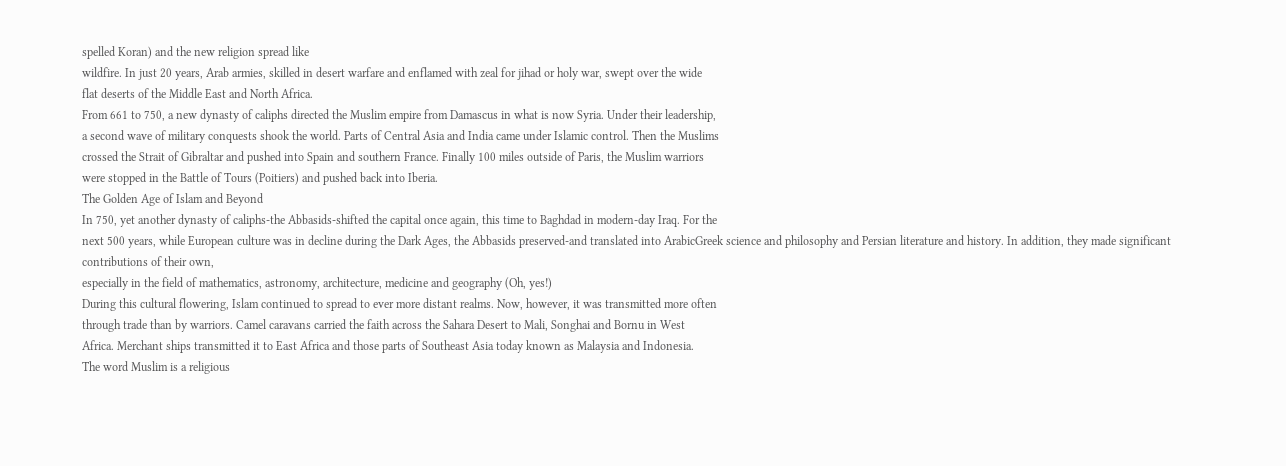spelled Koran) and the new religion spread like
wildfire. In just 20 years, Arab armies, skilled in desert warfare and enflamed with zeal for jihad or holy war, swept over the wide
flat deserts of the Middle East and North Africa.
From 661 to 750, a new dynasty of caliphs directed the Muslim empire from Damascus in what is now Syria. Under their leadership,
a second wave of military conquests shook the world. Parts of Central Asia and India came under Islamic control. Then the Muslims
crossed the Strait of Gibraltar and pushed into Spain and southern France. Finally 100 miles outside of Paris, the Muslim warriors
were stopped in the Battle of Tours (Poitiers) and pushed back into Iberia.
The Golden Age of Islam and Beyond
In 750, yet another dynasty of caliphs-the Abbasids-shifted the capital once again, this time to Baghdad in modern-day Iraq. For the
next 500 years, while European culture was in decline during the Dark Ages, the Abbasids preserved-and translated into ArabicGreek science and philosophy and Persian literature and history. In addition, they made significant contributions of their own,
especially in the field of mathematics, astronomy, architecture, medicine and geography (Oh, yes!)
During this cultural flowering, Islam continued to spread to ever more distant realms. Now, however, it was transmitted more often
through trade than by warriors. Camel caravans carried the faith across the Sahara Desert to Mali, Songhai and Bornu in West
Africa. Merchant ships transmitted it to East Africa and those parts of Southeast Asia today known as Malaysia and Indonesia.
The word Muslim is a religious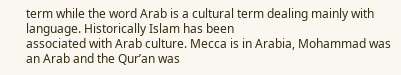term while the word Arab is a cultural term dealing mainly with language. Historically Islam has been
associated with Arab culture. Mecca is in Arabia, Mohammad was an Arab and the Qur’an was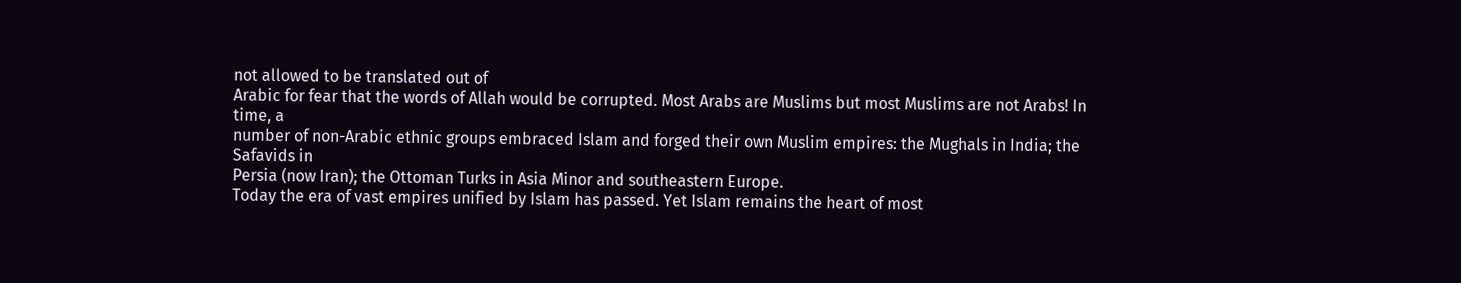not allowed to be translated out of
Arabic for fear that the words of Allah would be corrupted. Most Arabs are Muslims but most Muslims are not Arabs! In time, a
number of non-Arabic ethnic groups embraced Islam and forged their own Muslim empires: the Mughals in India; the Safavids in
Persia (now Iran); the Ottoman Turks in Asia Minor and southeastern Europe.
Today the era of vast empires unified by Islam has passed. Yet Islam remains the heart of most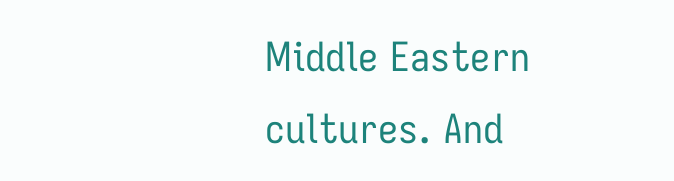Middle Eastern cultures. And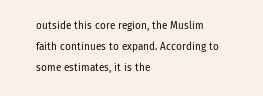outside this core region, the Muslim faith continues to expand. According to some estimates, it is the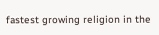fastest growing religion in the